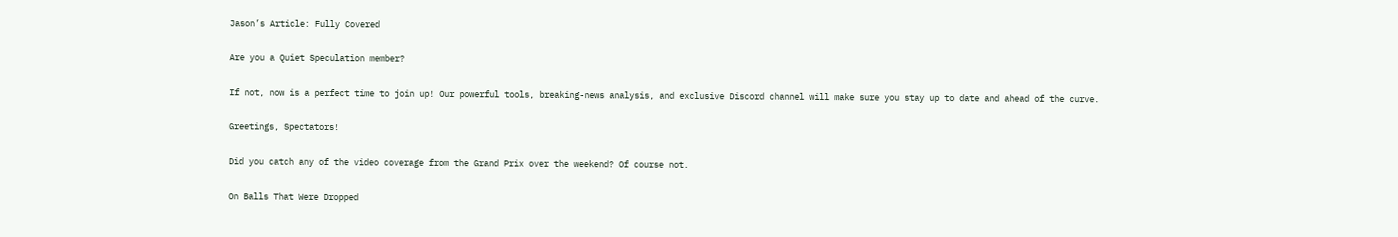Jason’s Article: Fully Covered

Are you a Quiet Speculation member?

If not, now is a perfect time to join up! Our powerful tools, breaking-news analysis, and exclusive Discord channel will make sure you stay up to date and ahead of the curve.

Greetings, Spectators!

Did you catch any of the video coverage from the Grand Prix over the weekend? Of course not.

On Balls That Were Dropped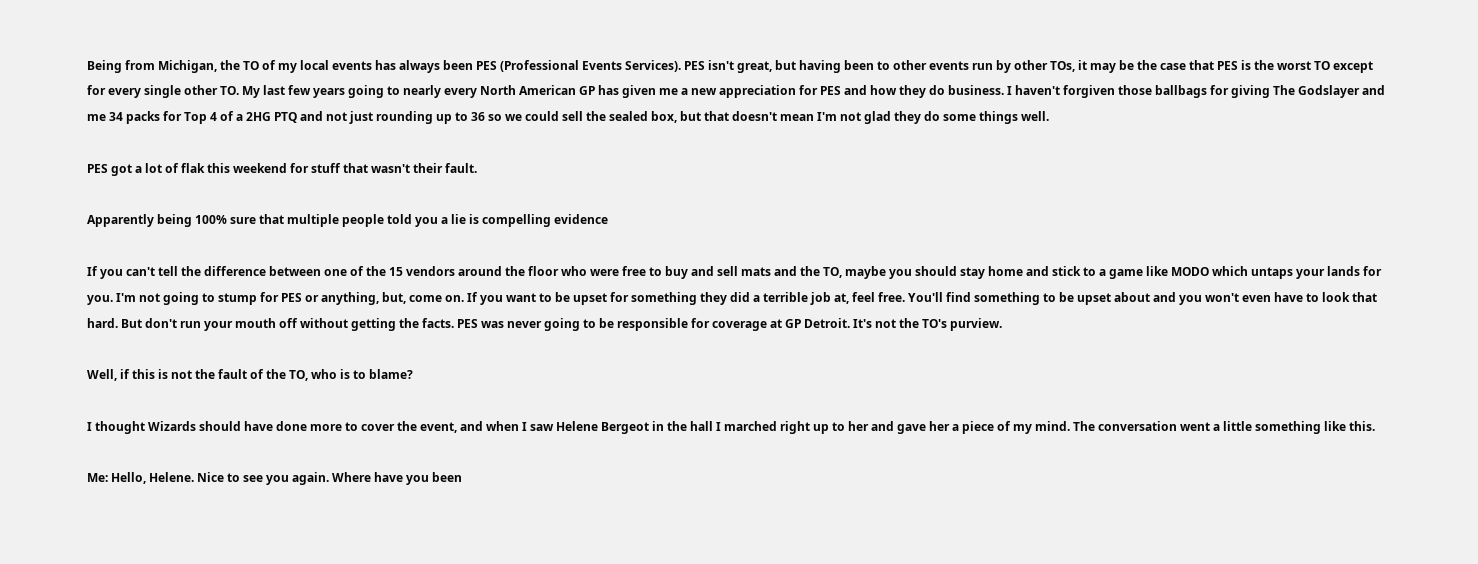Being from Michigan, the TO of my local events has always been PES (Professional Events Services). PES isn't great, but having been to other events run by other TOs, it may be the case that PES is the worst TO except for every single other TO. My last few years going to nearly every North American GP has given me a new appreciation for PES and how they do business. I haven't forgiven those ballbags for giving The Godslayer and me 34 packs for Top 4 of a 2HG PTQ and not just rounding up to 36 so we could sell the sealed box, but that doesn't mean I'm not glad they do some things well.

PES got a lot of flak this weekend for stuff that wasn't their fault.

Apparently being 100% sure that multiple people told you a lie is compelling evidence

If you can't tell the difference between one of the 15 vendors around the floor who were free to buy and sell mats and the TO, maybe you should stay home and stick to a game like MODO which untaps your lands for you. I'm not going to stump for PES or anything, but, come on. If you want to be upset for something they did a terrible job at, feel free. You'll find something to be upset about and you won't even have to look that hard. But don't run your mouth off without getting the facts. PES was never going to be responsible for coverage at GP Detroit. It's not the TO's purview.

Well, if this is not the fault of the TO, who is to blame?

I thought Wizards should have done more to cover the event, and when I saw Helene Bergeot in the hall I marched right up to her and gave her a piece of my mind. The conversation went a little something like this.

Me: Hello, Helene. Nice to see you again. Where have you been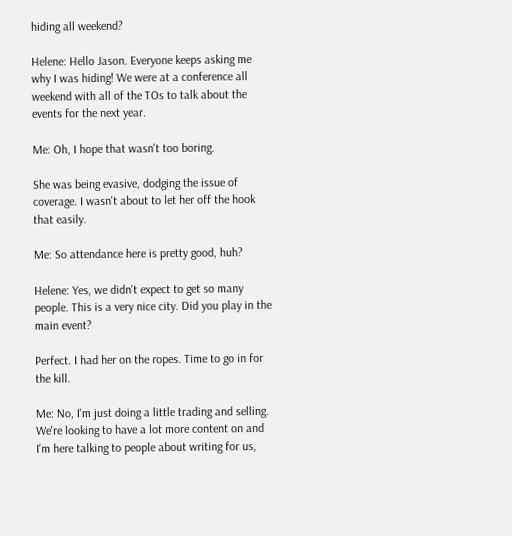hiding all weekend?

Helene: Hello Jason. Everyone keeps asking me why I was hiding! We were at a conference all weekend with all of the TOs to talk about the events for the next year.

Me: Oh, I hope that wasn't too boring.

She was being evasive, dodging the issue of coverage. I wasn't about to let her off the hook that easily.

Me: So attendance here is pretty good, huh?

Helene: Yes, we didn't expect to get so many people. This is a very nice city. Did you play in the main event?

Perfect. I had her on the ropes. Time to go in for the kill.

Me: No, I'm just doing a little trading and selling. We're looking to have a lot more content on and I'm here talking to people about writing for us,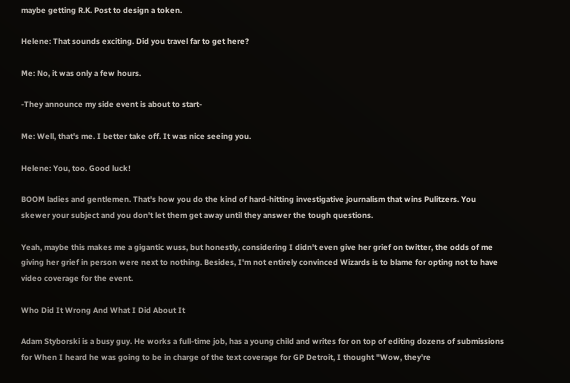maybe getting R.K. Post to design a token.

Helene: That sounds exciting. Did you travel far to get here?

Me: No, it was only a few hours.

-They announce my side event is about to start-

Me: Well, that's me. I better take off. It was nice seeing you.

Helene: You, too. Good luck!

BOOM ladies and gentlemen. That's how you do the kind of hard-hitting investigative journalism that wins Pulitzers. You skewer your subject and you don't let them get away until they answer the tough questions.

Yeah, maybe this makes me a gigantic wuss, but honestly, considering I didn't even give her grief on twitter, the odds of me giving her grief in person were next to nothing. Besides, I'm not entirely convinced Wizards is to blame for opting not to have video coverage for the event.

Who Did It Wrong And What I Did About It

Adam Styborski is a busy guy. He works a full-time job, has a young child and writes for on top of editing dozens of submissions for When I heard he was going to be in charge of the text coverage for GP Detroit, I thought "Wow, they're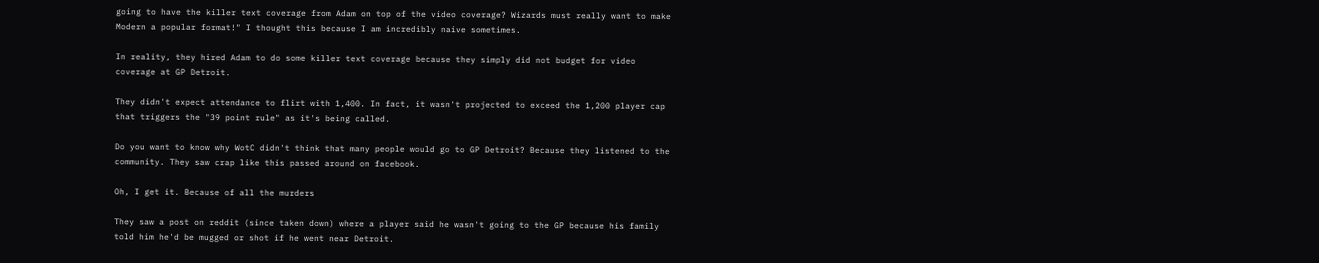going to have the killer text coverage from Adam on top of the video coverage? Wizards must really want to make Modern a popular format!" I thought this because I am incredibly naive sometimes.

In reality, they hired Adam to do some killer text coverage because they simply did not budget for video coverage at GP Detroit.

They didn't expect attendance to flirt with 1,400. In fact, it wasn't projected to exceed the 1,200 player cap that triggers the "39 point rule" as it's being called.

Do you want to know why WotC didn't think that many people would go to GP Detroit? Because they listened to the community. They saw crap like this passed around on facebook.

Oh, I get it. Because of all the murders

They saw a post on reddit (since taken down) where a player said he wasn't going to the GP because his family told him he'd be mugged or shot if he went near Detroit.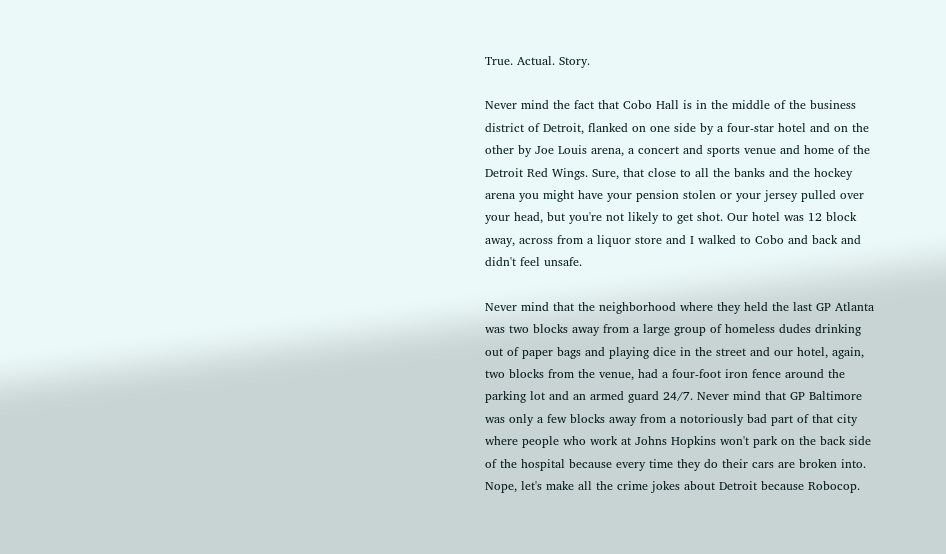True. Actual. Story.

Never mind the fact that Cobo Hall is in the middle of the business district of Detroit, flanked on one side by a four-star hotel and on the other by Joe Louis arena, a concert and sports venue and home of the Detroit Red Wings. Sure, that close to all the banks and the hockey arena you might have your pension stolen or your jersey pulled over your head, but you're not likely to get shot. Our hotel was 12 block away, across from a liquor store and I walked to Cobo and back and didn't feel unsafe.

Never mind that the neighborhood where they held the last GP Atlanta was two blocks away from a large group of homeless dudes drinking out of paper bags and playing dice in the street and our hotel, again, two blocks from the venue, had a four-foot iron fence around the parking lot and an armed guard 24/7. Never mind that GP Baltimore was only a few blocks away from a notoriously bad part of that city where people who work at Johns Hopkins won't park on the back side of the hospital because every time they do their cars are broken into. Nope, let's make all the crime jokes about Detroit because Robocop.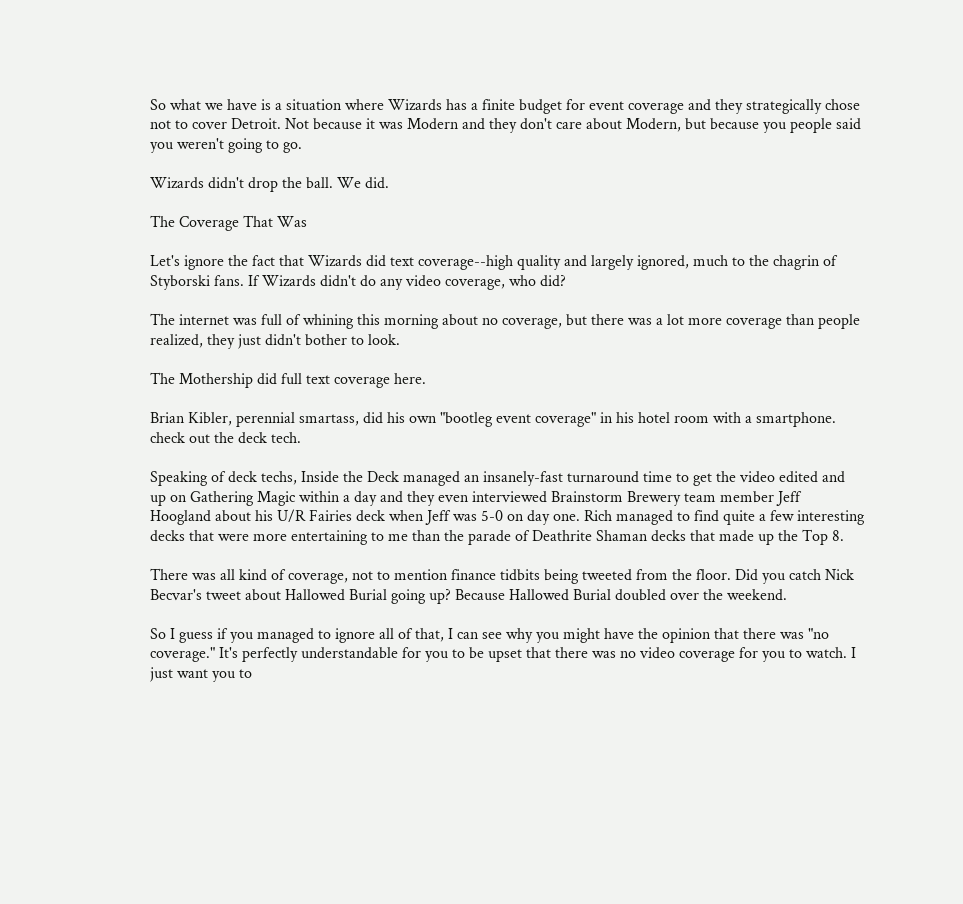So what we have is a situation where Wizards has a finite budget for event coverage and they strategically chose not to cover Detroit. Not because it was Modern and they don't care about Modern, but because you people said you weren't going to go.

Wizards didn't drop the ball. We did.

The Coverage That Was

Let's ignore the fact that Wizards did text coverage--high quality and largely ignored, much to the chagrin of Styborski fans. If Wizards didn't do any video coverage, who did?

The internet was full of whining this morning about no coverage, but there was a lot more coverage than people realized, they just didn't bother to look.

The Mothership did full text coverage here.

Brian Kibler, perennial smartass, did his own "bootleg event coverage" in his hotel room with a smartphone. check out the deck tech.

Speaking of deck techs, Inside the Deck managed an insanely-fast turnaround time to get the video edited and up on Gathering Magic within a day and they even interviewed Brainstorm Brewery team member Jeff Hoogland about his U/R Fairies deck when Jeff was 5-0 on day one. Rich managed to find quite a few interesting decks that were more entertaining to me than the parade of Deathrite Shaman decks that made up the Top 8.

There was all kind of coverage, not to mention finance tidbits being tweeted from the floor. Did you catch Nick Becvar's tweet about Hallowed Burial going up? Because Hallowed Burial doubled over the weekend.

So I guess if you managed to ignore all of that, I can see why you might have the opinion that there was "no coverage." It's perfectly understandable for you to be upset that there was no video coverage for you to watch. I just want you to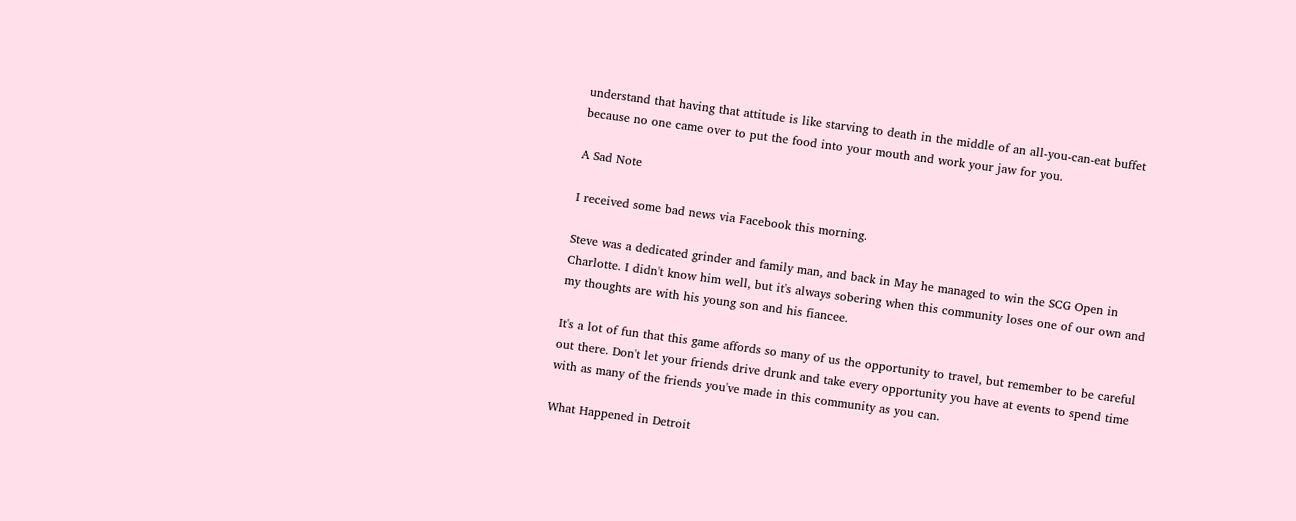understand that having that attitude is like starving to death in the middle of an all-you-can-eat buffet because no one came over to put the food into your mouth and work your jaw for you.

A Sad Note

I received some bad news via Facebook this morning.

Steve was a dedicated grinder and family man, and back in May he managed to win the SCG Open in Charlotte. I didn't know him well, but it's always sobering when this community loses one of our own and my thoughts are with his young son and his fiancee.

It's a lot of fun that this game affords so many of us the opportunity to travel, but remember to be careful out there. Don't let your friends drive drunk and take every opportunity you have at events to spend time with as many of the friends you've made in this community as you can.

What Happened in Detroit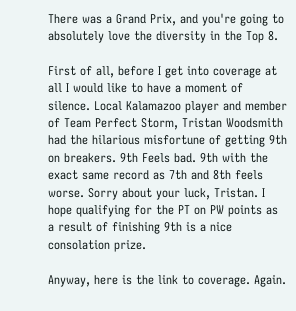There was a Grand Prix, and you're going to absolutely love the diversity in the Top 8.

First of all, before I get into coverage at all I would like to have a moment of silence. Local Kalamazoo player and member of Team Perfect Storm, Tristan Woodsmith had the hilarious misfortune of getting 9th on breakers. 9th Feels bad. 9th with the exact same record as 7th and 8th feels worse. Sorry about your luck, Tristan. I hope qualifying for the PT on PW points as a result of finishing 9th is a nice consolation prize.

Anyway, here is the link to coverage. Again.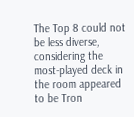The Top 8 could not be less diverse, considering the most-played deck in the room appeared to be Tron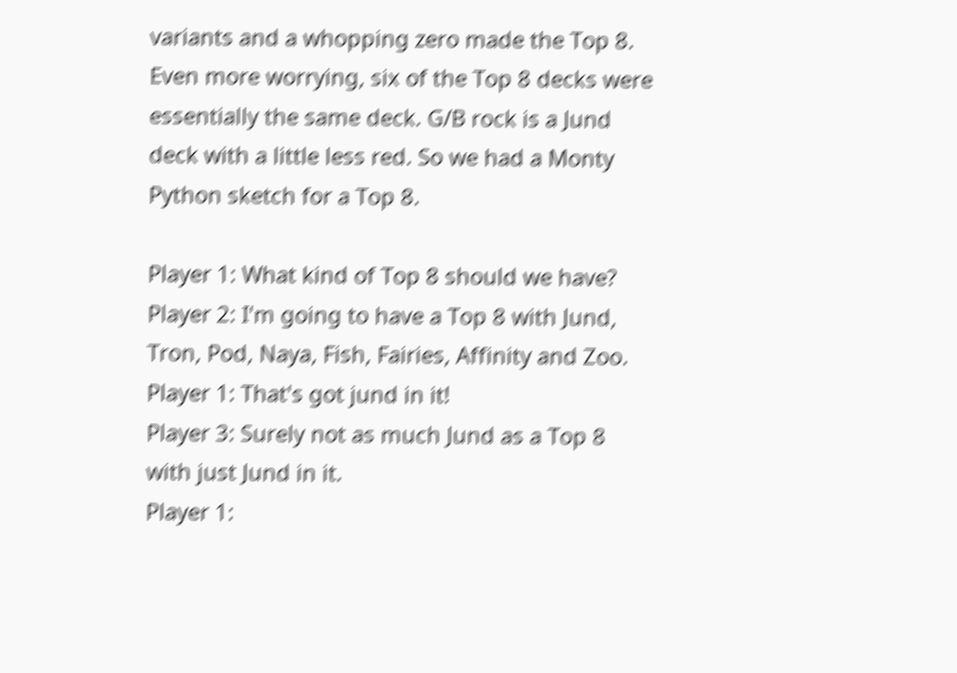variants and a whopping zero made the Top 8. Even more worrying, six of the Top 8 decks were essentially the same deck. G/B rock is a Jund deck with a little less red. So we had a Monty Python sketch for a Top 8.

Player 1: What kind of Top 8 should we have?
Player 2: I'm going to have a Top 8 with Jund, Tron, Pod, Naya, Fish, Fairies, Affinity and Zoo.
Player 1: That's got jund in it!
Player 3: Surely not as much Jund as a Top 8 with just Jund in it.
Player 1: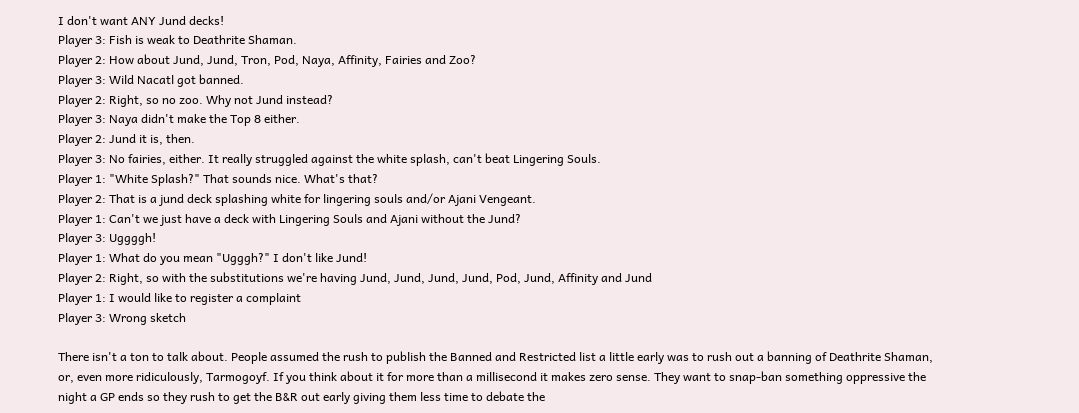I don't want ANY Jund decks!
Player 3: Fish is weak to Deathrite Shaman.
Player 2: How about Jund, Jund, Tron, Pod, Naya, Affinity, Fairies and Zoo?
Player 3: Wild Nacatl got banned.
Player 2: Right, so no zoo. Why not Jund instead?
Player 3: Naya didn't make the Top 8 either.
Player 2: Jund it is, then.
Player 3: No fairies, either. It really struggled against the white splash, can't beat Lingering Souls.
Player 1: "White Splash?" That sounds nice. What's that?
Player 2: That is a jund deck splashing white for lingering souls and/or Ajani Vengeant.
Player 1: Can't we just have a deck with Lingering Souls and Ajani without the Jund?
Player 3: Uggggh!
Player 1: What do you mean "Ugggh?" I don't like Jund!
Player 2: Right, so with the substitutions we're having Jund, Jund, Jund, Jund, Pod, Jund, Affinity and Jund
Player 1: I would like to register a complaint
Player 3: Wrong sketch

There isn't a ton to talk about. People assumed the rush to publish the Banned and Restricted list a little early was to rush out a banning of Deathrite Shaman, or, even more ridiculously, Tarmogoyf. If you think about it for more than a millisecond it makes zero sense. They want to snap-ban something oppressive the night a GP ends so they rush to get the B&R out early giving them less time to debate the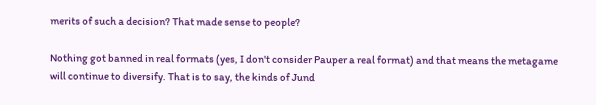merits of such a decision? That made sense to people?

Nothing got banned in real formats (yes, I don't consider Pauper a real format) and that means the metagame will continue to diversify. That is to say, the kinds of Jund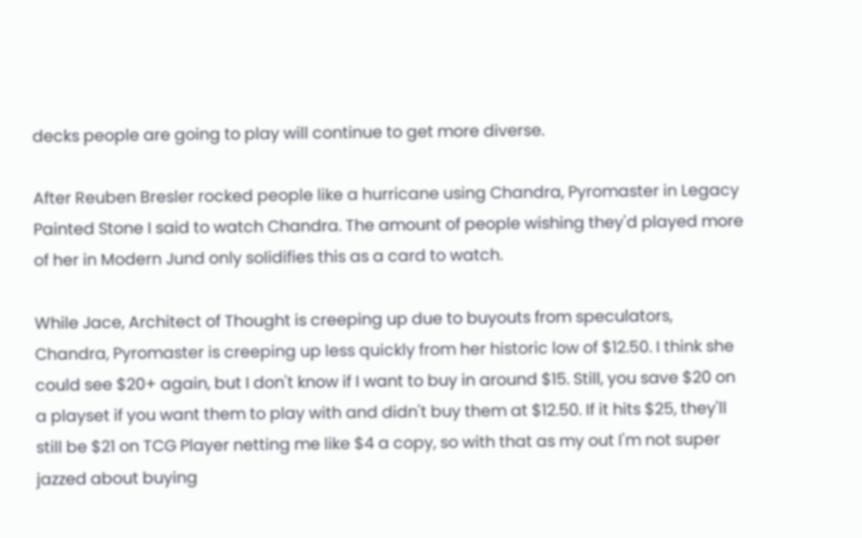decks people are going to play will continue to get more diverse.

After Reuben Bresler rocked people like a hurricane using Chandra, Pyromaster in Legacy Painted Stone I said to watch Chandra. The amount of people wishing they'd played more of her in Modern Jund only solidifies this as a card to watch.

While Jace, Architect of Thought is creeping up due to buyouts from speculators, Chandra, Pyromaster is creeping up less quickly from her historic low of $12.50. I think she could see $20+ again, but I don't know if I want to buy in around $15. Still, you save $20 on a playset if you want them to play with and didn't buy them at $12.50. If it hits $25, they'll still be $21 on TCG Player netting me like $4 a copy, so with that as my out I'm not super jazzed about buying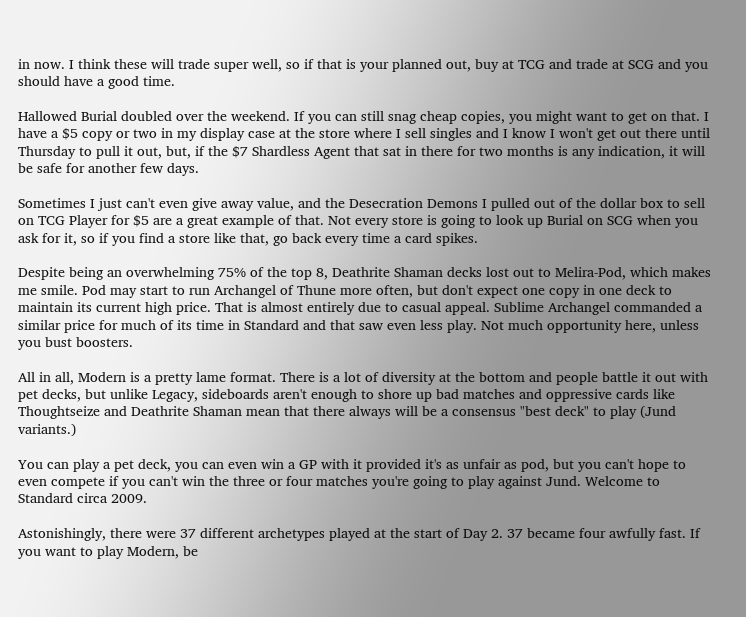in now. I think these will trade super well, so if that is your planned out, buy at TCG and trade at SCG and you should have a good time.

Hallowed Burial doubled over the weekend. If you can still snag cheap copies, you might want to get on that. I have a $5 copy or two in my display case at the store where I sell singles and I know I won't get out there until Thursday to pull it out, but, if the $7 Shardless Agent that sat in there for two months is any indication, it will be safe for another few days.

Sometimes I just can't even give away value, and the Desecration Demons I pulled out of the dollar box to sell on TCG Player for $5 are a great example of that. Not every store is going to look up Burial on SCG when you ask for it, so if you find a store like that, go back every time a card spikes.

Despite being an overwhelming 75% of the top 8, Deathrite Shaman decks lost out to Melira-Pod, which makes me smile. Pod may start to run Archangel of Thune more often, but don't expect one copy in one deck to maintain its current high price. That is almost entirely due to casual appeal. Sublime Archangel commanded a similar price for much of its time in Standard and that saw even less play. Not much opportunity here, unless you bust boosters.

All in all, Modern is a pretty lame format. There is a lot of diversity at the bottom and people battle it out with pet decks, but unlike Legacy, sideboards aren't enough to shore up bad matches and oppressive cards like Thoughtseize and Deathrite Shaman mean that there always will be a consensus "best deck" to play (Jund variants.)

You can play a pet deck, you can even win a GP with it provided it's as unfair as pod, but you can't hope to even compete if you can't win the three or four matches you're going to play against Jund. Welcome to Standard circa 2009.

Astonishingly, there were 37 different archetypes played at the start of Day 2. 37 became four awfully fast. If you want to play Modern, be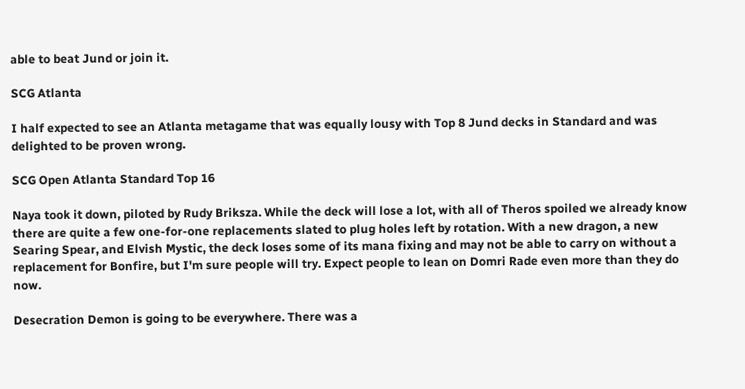able to beat Jund or join it.

SCG Atlanta

I half expected to see an Atlanta metagame that was equally lousy with Top 8 Jund decks in Standard and was delighted to be proven wrong.

SCG Open Atlanta Standard Top 16

Naya took it down, piloted by Rudy Briksza. While the deck will lose a lot, with all of Theros spoiled we already know there are quite a few one-for-one replacements slated to plug holes left by rotation. With a new dragon, a new Searing Spear, and Elvish Mystic, the deck loses some of its mana fixing and may not be able to carry on without a replacement for Bonfire, but I'm sure people will try. Expect people to lean on Domri Rade even more than they do now.

Desecration Demon is going to be everywhere. There was a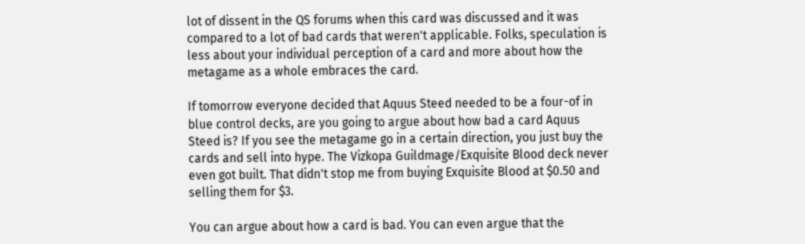lot of dissent in the QS forums when this card was discussed and it was compared to a lot of bad cards that weren't applicable. Folks, speculation is less about your individual perception of a card and more about how the metagame as a whole embraces the card.

If tomorrow everyone decided that Aquus Steed needed to be a four-of in blue control decks, are you going to argue about how bad a card Aquus Steed is? If you see the metagame go in a certain direction, you just buy the cards and sell into hype. The Vizkopa Guildmage/Exquisite Blood deck never even got built. That didn't stop me from buying Exquisite Blood at $0.50 and selling them for $3.

You can argue about how a card is bad. You can even argue that the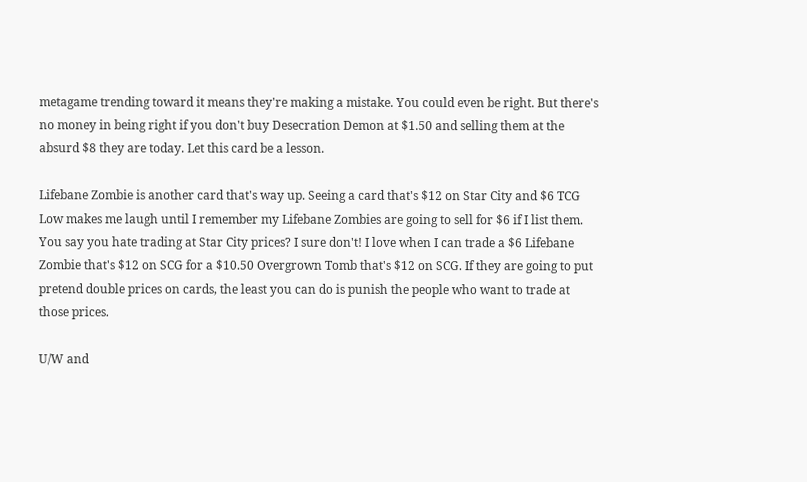metagame trending toward it means they're making a mistake. You could even be right. But there's no money in being right if you don't buy Desecration Demon at $1.50 and selling them at the absurd $8 they are today. Let this card be a lesson.

Lifebane Zombie is another card that's way up. Seeing a card that's $12 on Star City and $6 TCG Low makes me laugh until I remember my Lifebane Zombies are going to sell for $6 if I list them. You say you hate trading at Star City prices? I sure don't! I love when I can trade a $6 Lifebane Zombie that's $12 on SCG for a $10.50 Overgrown Tomb that's $12 on SCG. If they are going to put pretend double prices on cards, the least you can do is punish the people who want to trade at those prices.

U/W and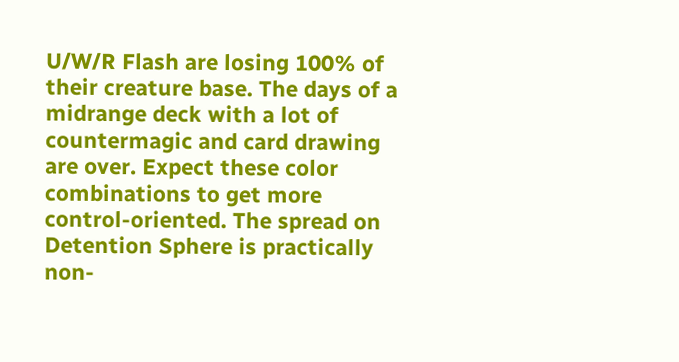U/W/R Flash are losing 100% of their creature base. The days of a midrange deck with a lot of countermagic and card drawing are over. Expect these color combinations to get more control-oriented. The spread on Detention Sphere is practically non-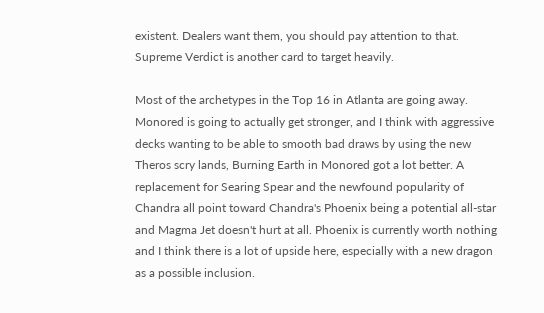existent. Dealers want them, you should pay attention to that. Supreme Verdict is another card to target heavily.

Most of the archetypes in the Top 16 in Atlanta are going away. Monored is going to actually get stronger, and I think with aggressive decks wanting to be able to smooth bad draws by using the new Theros scry lands, Burning Earth in Monored got a lot better. A replacement for Searing Spear and the newfound popularity of Chandra all point toward Chandra's Phoenix being a potential all-star and Magma Jet doesn't hurt at all. Phoenix is currently worth nothing and I think there is a lot of upside here, especially with a new dragon as a possible inclusion.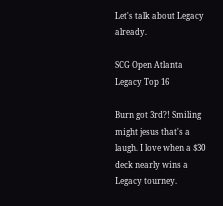Let's talk about Legacy already.

SCG Open Atlanta Legacy Top 16

Burn got 3rd?! Smiling might jesus that's a laugh. I love when a $30 deck nearly wins a Legacy tourney.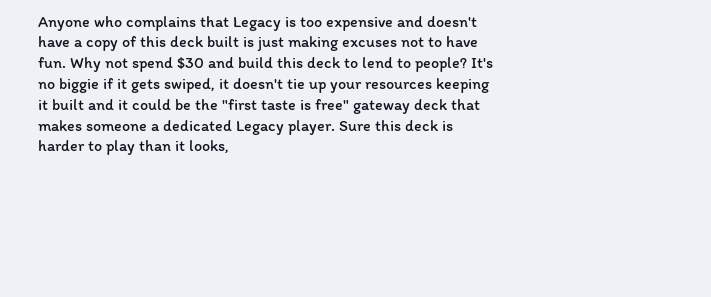Anyone who complains that Legacy is too expensive and doesn't have a copy of this deck built is just making excuses not to have fun. Why not spend $30 and build this deck to lend to people? It's no biggie if it gets swiped, it doesn't tie up your resources keeping it built and it could be the "first taste is free" gateway deck that makes someone a dedicated Legacy player. Sure this deck is harder to play than it looks,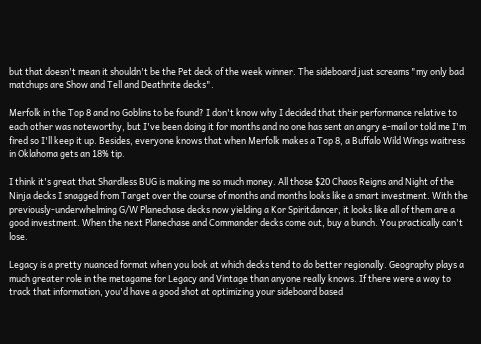but that doesn't mean it shouldn't be the Pet deck of the week winner. The sideboard just screams "my only bad matchups are Show and Tell and Deathrite decks".

Merfolk in the Top 8 and no Goblins to be found? I don't know why I decided that their performance relative to each other was noteworthy, but I've been doing it for months and no one has sent an angry e-mail or told me I'm fired so I'll keep it up. Besides, everyone knows that when Merfolk makes a Top 8, a Buffalo Wild Wings waitress in Oklahoma gets an 18% tip.

I think it's great that Shardless BUG is making me so much money. All those $20 Chaos Reigns and Night of the Ninja decks I snagged from Target over the course of months and months looks like a smart investment. With the previously-underwhelming G/W Planechase decks now yielding a Kor Spiritdancer, it looks like all of them are a good investment. When the next Planechase and Commander decks come out, buy a bunch. You practically can't lose.

Legacy is a pretty nuanced format when you look at which decks tend to do better regionally. Geography plays a much greater role in the metagame for Legacy and Vintage than anyone really knows. If there were a way to track that information, you'd have a good shot at optimizing your sideboard based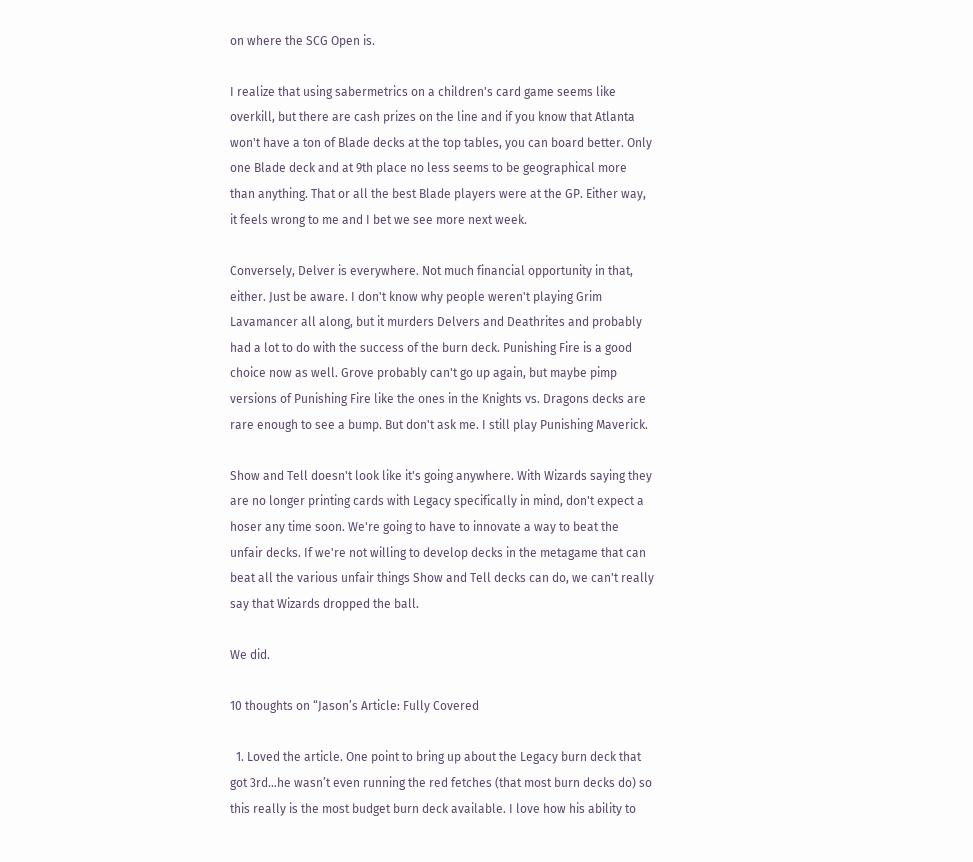on where the SCG Open is.

I realize that using sabermetrics on a children's card game seems like overkill, but there are cash prizes on the line and if you know that Atlanta won't have a ton of Blade decks at the top tables, you can board better. Only one Blade deck and at 9th place no less seems to be geographical more than anything. That or all the best Blade players were at the GP. Either way, it feels wrong to me and I bet we see more next week.

Conversely, Delver is everywhere. Not much financial opportunity in that, either. Just be aware. I don't know why people weren't playing Grim Lavamancer all along, but it murders Delvers and Deathrites and probably had a lot to do with the success of the burn deck. Punishing Fire is a good choice now as well. Grove probably can't go up again, but maybe pimp versions of Punishing Fire like the ones in the Knights vs. Dragons decks are rare enough to see a bump. But don't ask me. I still play Punishing Maverick.

Show and Tell doesn't look like it's going anywhere. With Wizards saying they are no longer printing cards with Legacy specifically in mind, don't expect a hoser any time soon. We're going to have to innovate a way to beat the unfair decks. If we're not willing to develop decks in the metagame that can beat all the various unfair things Show and Tell decks can do, we can't really say that Wizards dropped the ball.

We did.

10 thoughts on “Jason’s Article: Fully Covered

  1. Loved the article. One point to bring up about the Legacy burn deck that got 3rd…he wasn’t even running the red fetches (that most burn decks do) so this really is the most budget burn deck available. I love how his ability to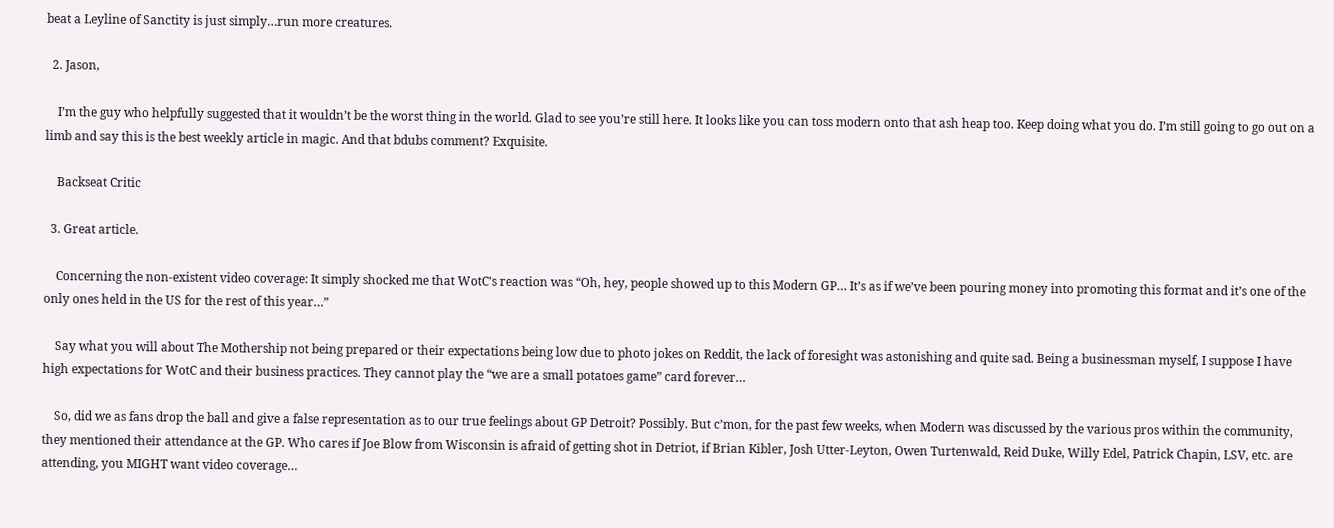beat a Leyline of Sanctity is just simply…run more creatures.

  2. Jason,

    I’m the guy who helpfully suggested that it wouldn’t be the worst thing in the world. Glad to see you’re still here. It looks like you can toss modern onto that ash heap too. Keep doing what you do. I’m still going to go out on a limb and say this is the best weekly article in magic. And that bdubs comment? Exquisite.

    Backseat Critic

  3. Great article.

    Concerning the non-existent video coverage: It simply shocked me that WotC’s reaction was “Oh, hey, people showed up to this Modern GP… It’s as if we’ve been pouring money into promoting this format and it’s one of the only ones held in the US for the rest of this year…”

    Say what you will about The Mothership not being prepared or their expectations being low due to photo jokes on Reddit, the lack of foresight was astonishing and quite sad. Being a businessman myself, I suppose I have high expectations for WotC and their business practices. They cannot play the “we are a small potatoes game” card forever…

    So, did we as fans drop the ball and give a false representation as to our true feelings about GP Detroit? Possibly. But c’mon, for the past few weeks, when Modern was discussed by the various pros within the community, they mentioned their attendance at the GP. Who cares if Joe Blow from Wisconsin is afraid of getting shot in Detriot, if Brian Kibler, Josh Utter-Leyton, Owen Turtenwald, Reid Duke, Willy Edel, Patrick Chapin, LSV, etc. are attending, you MIGHT want video coverage…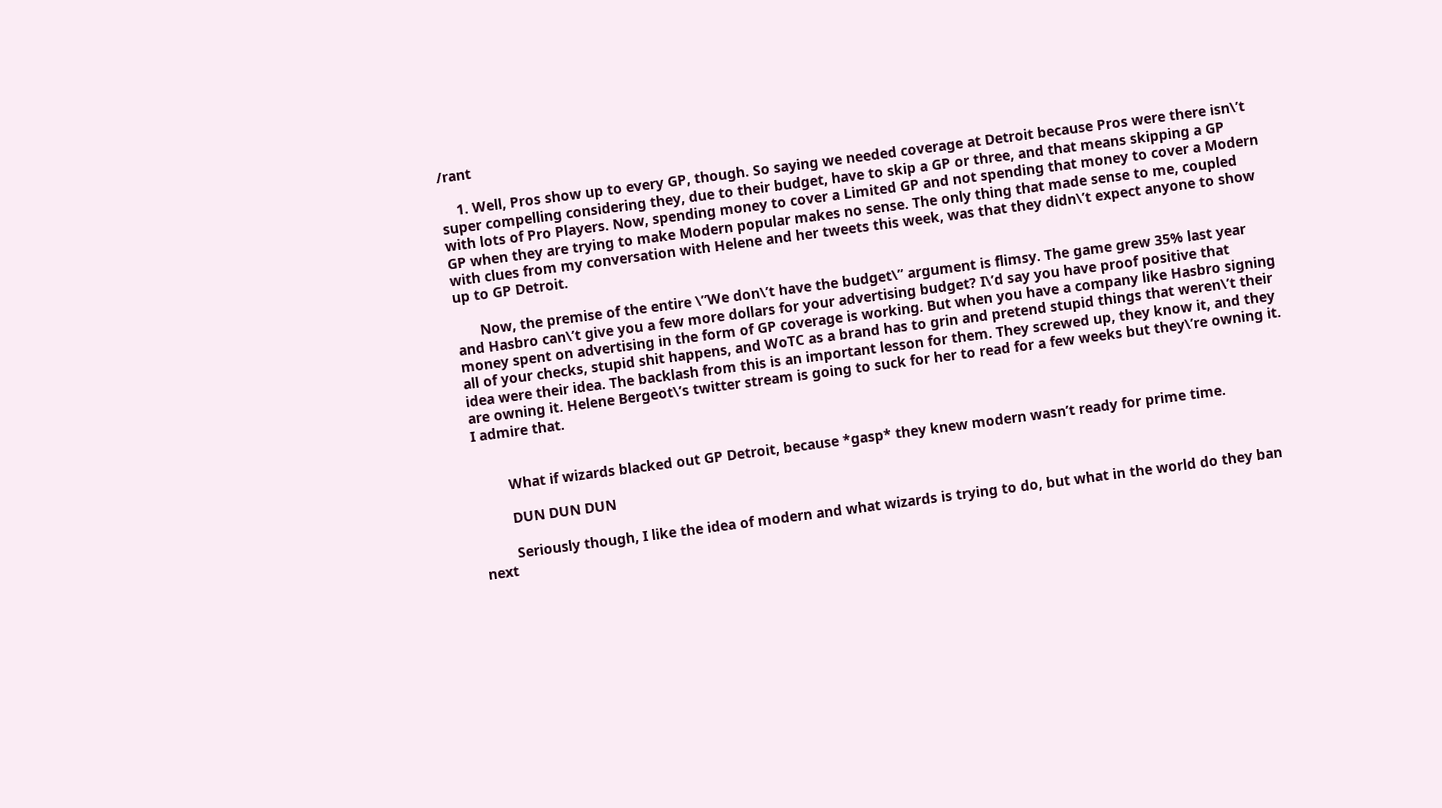/rant

    1. Well, Pros show up to every GP, though. So saying we needed coverage at Detroit because Pros were there isn\’t super compelling considering they, due to their budget, have to skip a GP or three, and that means skipping a GP with lots of Pro Players. Now, spending money to cover a Limited GP and not spending that money to cover a Modern GP when they are trying to make Modern popular makes no sense. The only thing that made sense to me, coupled with clues from my conversation with Helene and her tweets this week, was that they didn\’t expect anyone to show up to GP Detroit.

      Now, the premise of the entire \”We don\’t have the budget\” argument is flimsy. The game grew 35% last year and Hasbro can\’t give you a few more dollars for your advertising budget? I\’d say you have proof positive that money spent on advertising in the form of GP coverage is working. But when you have a company like Hasbro signing all of your checks, stupid shit happens, and WoTC as a brand has to grin and pretend stupid things that weren\’t their idea were their idea. The backlash from this is an important lesson for them. They screwed up, they know it, and they are owning it. Helene Bergeot\’s twitter stream is going to suck for her to read for a few weeks but they\’re owning it. I admire that.


        What if wizards blacked out GP Detroit, because *gasp* they knew modern wasn’t ready for prime time.

        DUN DUN DUN

        Seriously though, I like the idea of modern and what wizards is trying to do, but what in the world do they ban next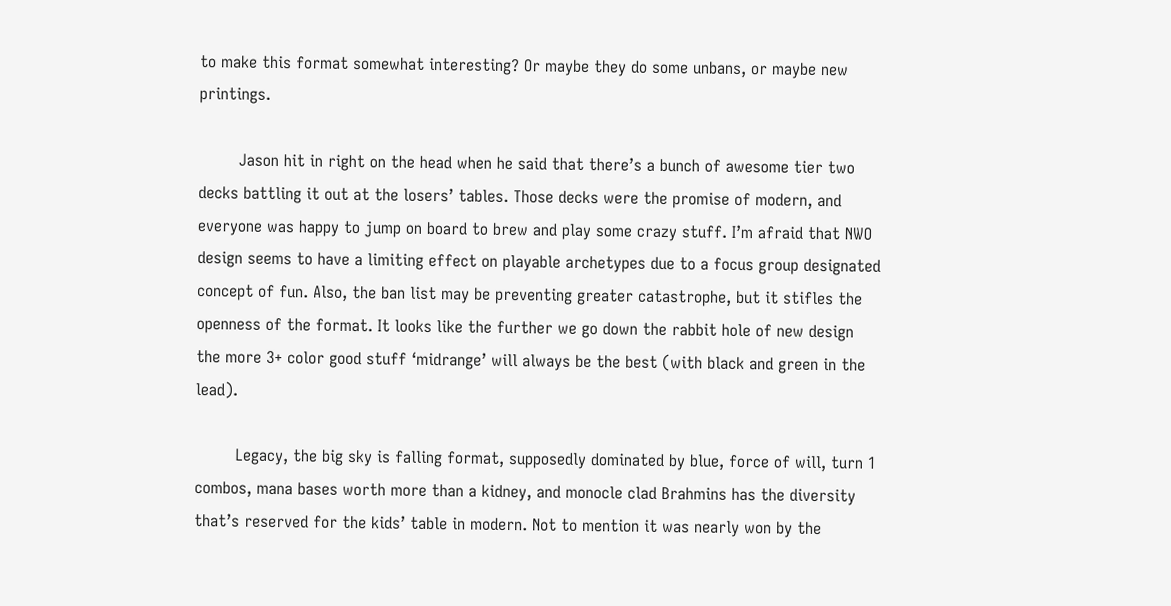to make this format somewhat interesting? Or maybe they do some unbans, or maybe new printings.

        Jason hit in right on the head when he said that there’s a bunch of awesome tier two decks battling it out at the losers’ tables. Those decks were the promise of modern, and everyone was happy to jump on board to brew and play some crazy stuff. I’m afraid that NWO design seems to have a limiting effect on playable archetypes due to a focus group designated concept of fun. Also, the ban list may be preventing greater catastrophe, but it stifles the openness of the format. It looks like the further we go down the rabbit hole of new design the more 3+ color good stuff ‘midrange’ will always be the best (with black and green in the lead).

        Legacy, the big sky is falling format, supposedly dominated by blue, force of will, turn 1 combos, mana bases worth more than a kidney, and monocle clad Brahmins has the diversity that’s reserved for the kids’ table in modern. Not to mention it was nearly won by the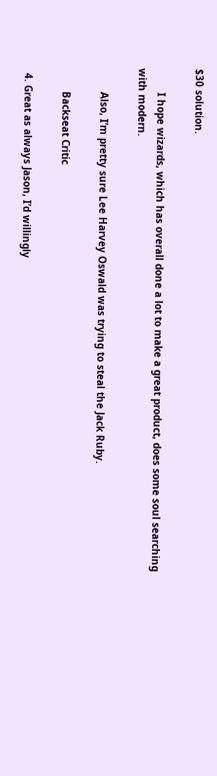$30 solution.

        I hope wizards, which has overall done a lot to make a great product, does some soul searching with modern.

        Also, I’m pretty sure Lee Harvey Oswald was trying to steal the Jack Ruby.

        Backseat Critic

  4. Great as always Jason, I’d willingly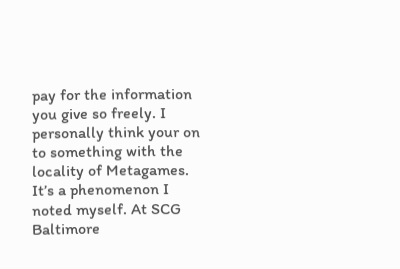pay for the information you give so freely. I personally think your on to something with the locality of Metagames. It’s a phenomenon I noted myself. At SCG Baltimore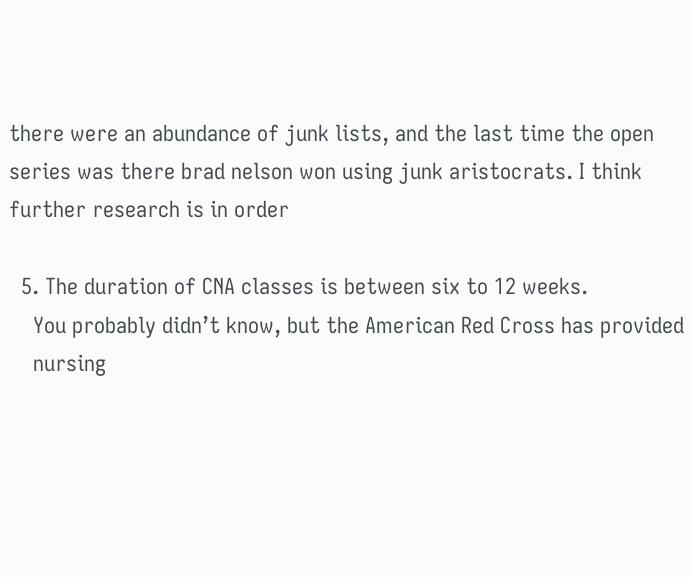there were an abundance of junk lists, and the last time the open series was there brad nelson won using junk aristocrats. I think further research is in order

  5. The duration of CNA classes is between six to 12 weeks.
    You probably didn’t know, but the American Red Cross has provided
    nursing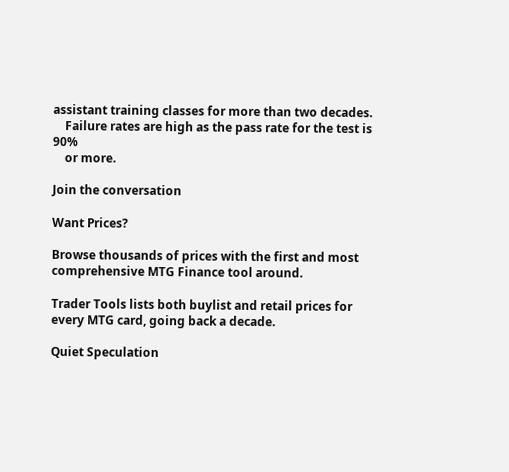assistant training classes for more than two decades.
    Failure rates are high as the pass rate for the test is 90%
    or more.

Join the conversation

Want Prices?

Browse thousands of prices with the first and most comprehensive MTG Finance tool around.

Trader Tools lists both buylist and retail prices for every MTG card, going back a decade.

Quiet Speculation